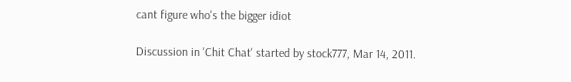cant figure who's the bigger idiot

Discussion in 'Chit Chat' started by stock777, Mar 14, 2011.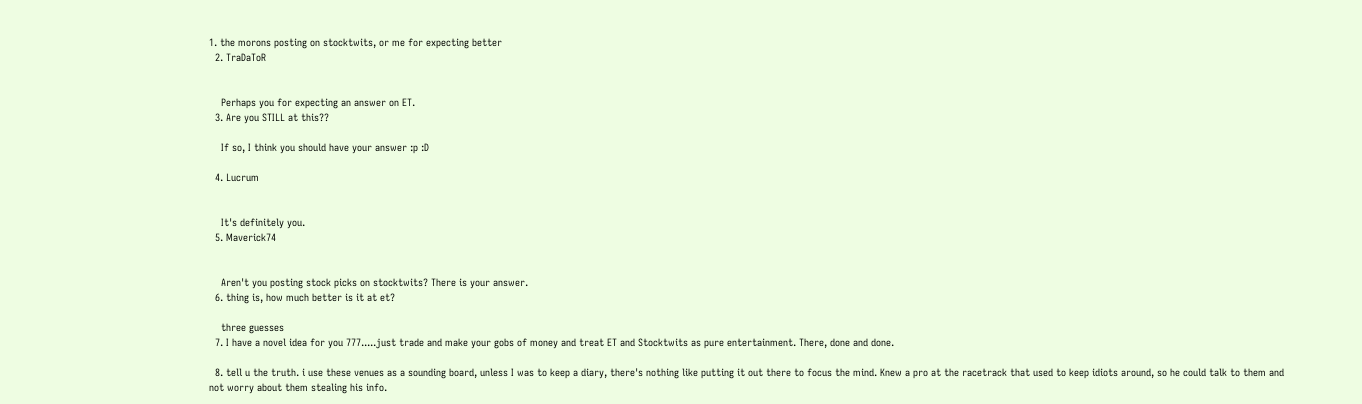1. the morons posting on stocktwits, or me for expecting better
  2. TraDaToR


    Perhaps you for expecting an answer on ET.
  3. Are you STILL at this??

    If so, I think you should have your answer :p :D

  4. Lucrum


    It's definitely you.
  5. Maverick74


    Aren't you posting stock picks on stocktwits? There is your answer.
  6. thing is, how much better is it at et?

    three guesses
  7. I have a novel idea for you 777.....just trade and make your gobs of money and treat ET and Stocktwits as pure entertainment. There, done and done.

  8. tell u the truth. i use these venues as a sounding board, unless I was to keep a diary, there's nothing like putting it out there to focus the mind. Knew a pro at the racetrack that used to keep idiots around, so he could talk to them and not worry about them stealing his info.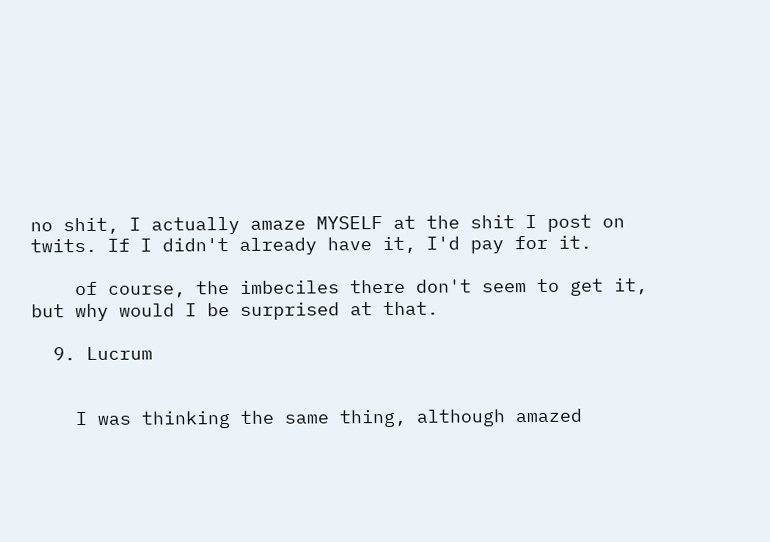no shit, I actually amaze MYSELF at the shit I post on twits. If I didn't already have it, I'd pay for it.

    of course, the imbeciles there don't seem to get it, but why would I be surprised at that.

  9. Lucrum


    I was thinking the same thing, although amazed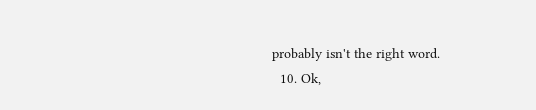probably isn't the right word.
  10. Ok,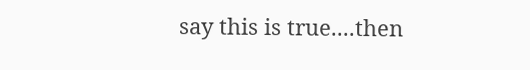say this is true....then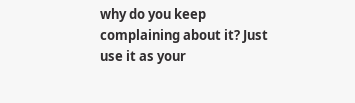why do you keep complaining about it? Just use it as your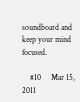soundboard and keep your mind focused.

    #10     Mar 15, 2011